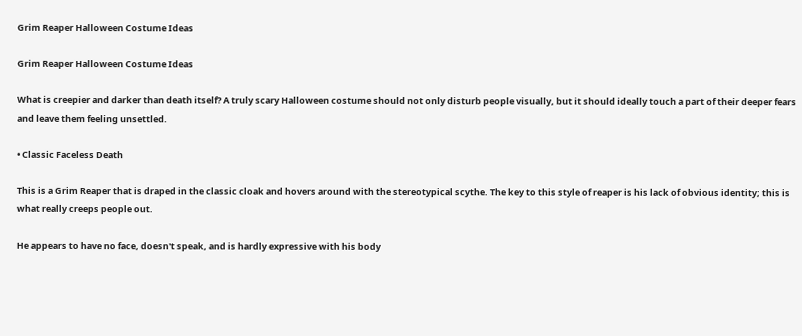Grim Reaper Halloween Costume Ideas

Grim Reaper Halloween Costume Ideas

What is creepier and darker than death itself? A truly scary Halloween costume should not only disturb people visually, but it should ideally touch a part of their deeper fears and leave them feeling unsettled.

• Classic Faceless Death

This is a Grim Reaper that is draped in the classic cloak and hovers around with the stereotypical scythe. The key to this style of reaper is his lack of obvious identity; this is what really creeps people out.

He appears to have no face, doesn't speak, and is hardly expressive with his body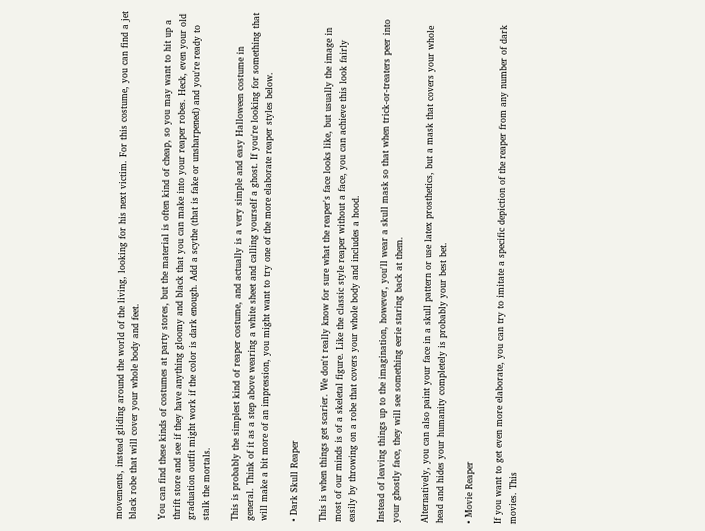movements, instead gliding around the world of the living, looking for his next victim. For this costume, you can find a jet black robe that will cover your whole body and feet.

You can find these kinds of costumes at party stores, but the material is often kind of cheap, so you may want to hit up a thrift store and see if they have anything gloomy and black that you can make into your reaper robes. Heck, even your old graduation outfit might work if the color is dark enough. Add a scythe (that is fake or unsharpened) and you're ready to stalk the mortals.

This is probably the simplest kind of reaper costume, and actually is a very simple and easy Halloween costume in general. Think of it as a step above wearing a white sheet and calling yourself a ghost. If you're looking for something that will make a bit more of an impression, you might want to try one of the more elaborate reaper styles below.

• Dark Skull Reaper

This is when things get scarier. We don't really know for sure what the reaper's face looks like, but usually the image in most of our minds is of a skeletal figure. Like the classic style reaper without a face, you can achieve this look fairly easily by throwing on a robe that covers your whole body and includes a hood.

Instead of leaving things up to the imagination, however, you'll wear a skull mask so that when trick-or-treaters peer into your ghostly face, they will see something eerie staring back at them.

Alternatively, you can also paint your face in a skull pattern or use latex prosthetics, but a mask that covers your whole head and hides your humanity completely is probably your best bet.

• Movie Reaper

If you want to get even more elaborate, you can try to imitate a specific depiction of the reaper from any number of dark movies. This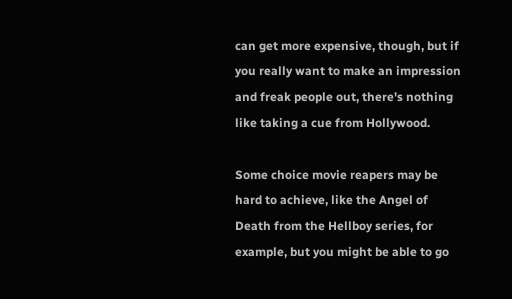can get more expensive, though, but if you really want to make an impression and freak people out, there's nothing like taking a cue from Hollywood.

Some choice movie reapers may be hard to achieve, like the Angel of Death from the Hellboy series, for example, but you might be able to go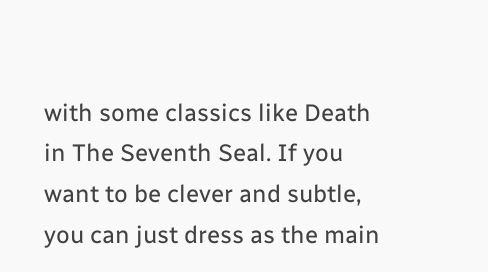with some classics like Death in The Seventh Seal. If you want to be clever and subtle, you can just dress as the main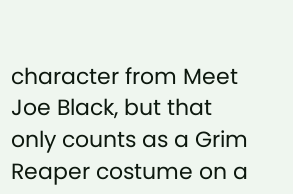character from Meet Joe Black, but that only counts as a Grim Reaper costume on a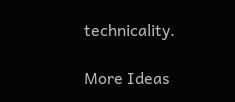technicality.

More Ideas